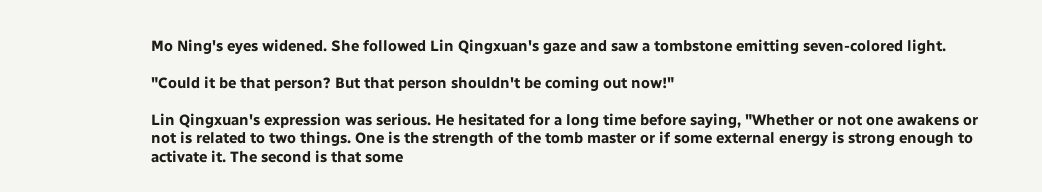Mo Ning's eyes widened. She followed Lin Qingxuan's gaze and saw a tombstone emitting seven-colored light.

"Could it be that person? But that person shouldn't be coming out now!"

Lin Qingxuan's expression was serious. He hesitated for a long time before saying, "Whether or not one awakens or not is related to two things. One is the strength of the tomb master or if some external energy is strong enough to activate it. The second is that some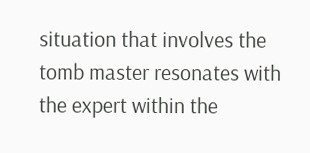situation that involves the tomb master resonates with the expert within the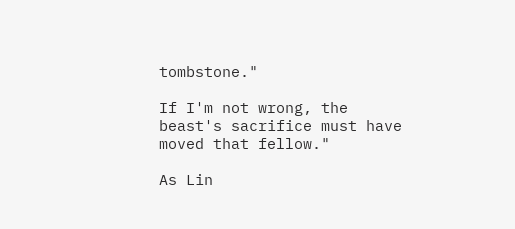tombstone."

If I'm not wrong, the beast's sacrifice must have moved that fellow."

As Lin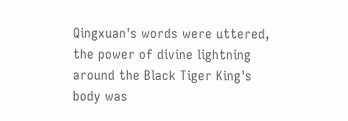Qingxuan's words were uttered, the power of divine lightning around the Black Tiger King's body was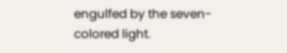engulfed by the seven-colored light.